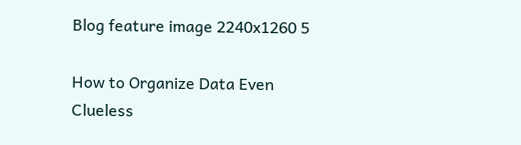Blog feature image 2240x1260 5

How to Organize Data Even Clueless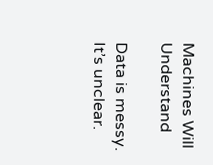Machines Will Understand

Data is messy. It’s unclear.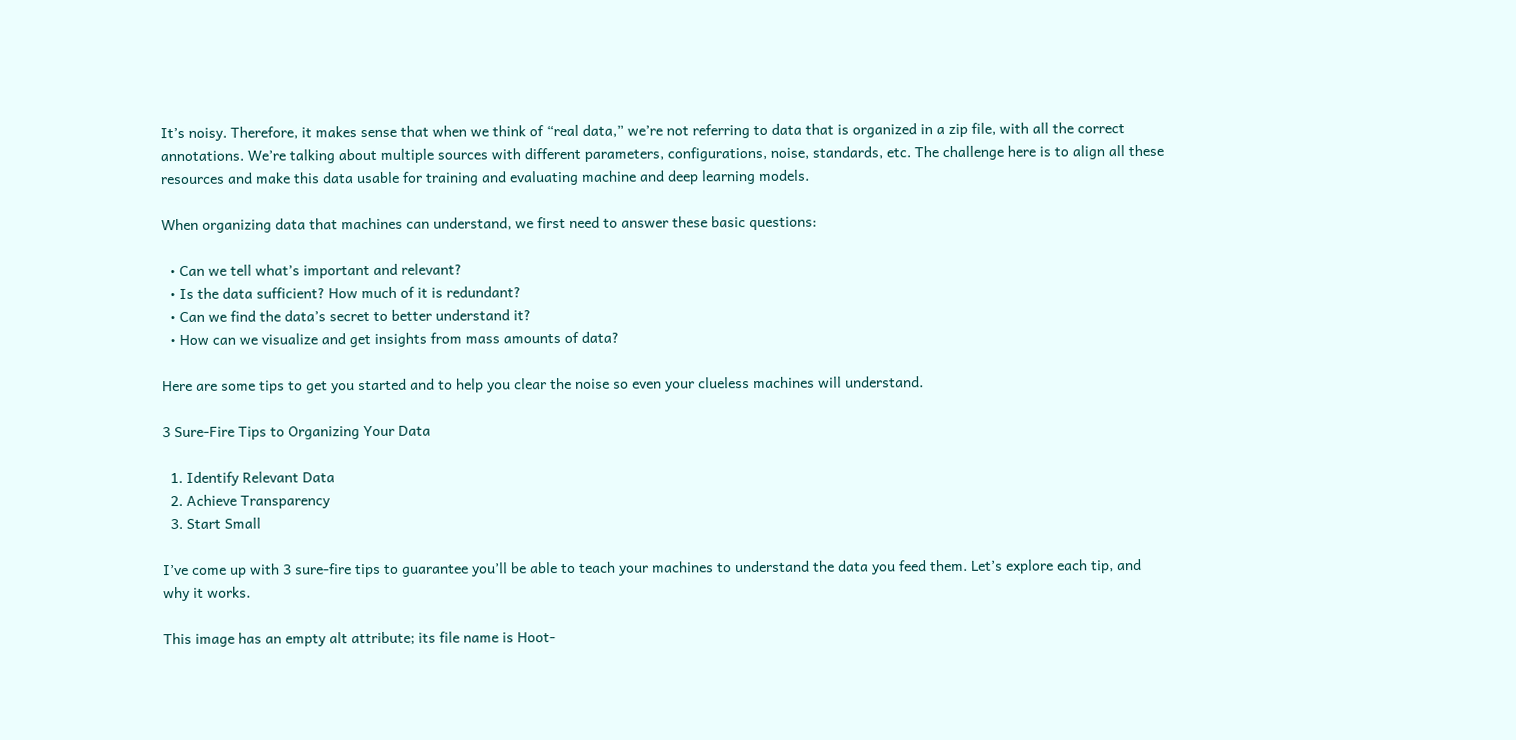It’s noisy. Therefore, it makes sense that when we think of “real data,” we’re not referring to data that is organized in a zip file, with all the correct annotations. We’re talking about multiple sources with different parameters, configurations, noise, standards, etc. The challenge here is to align all these resources and make this data usable for training and evaluating machine and deep learning models.

When organizing data that machines can understand, we first need to answer these basic questions:

  • Can we tell what’s important and relevant?
  • Is the data sufficient? How much of it is redundant?
  • Can we find the data’s secret to better understand it?
  • How can we visualize and get insights from mass amounts of data?

Here are some tips to get you started and to help you clear the noise so even your clueless machines will understand.

3 Sure-Fire Tips to Organizing Your Data

  1. Identify Relevant Data
  2. Achieve Transparency
  3. Start Small

I’ve come up with 3 sure-fire tips to guarantee you’ll be able to teach your machines to understand the data you feed them. Let’s explore each tip, and why it works.

This image has an empty alt attribute; its file name is Hoot-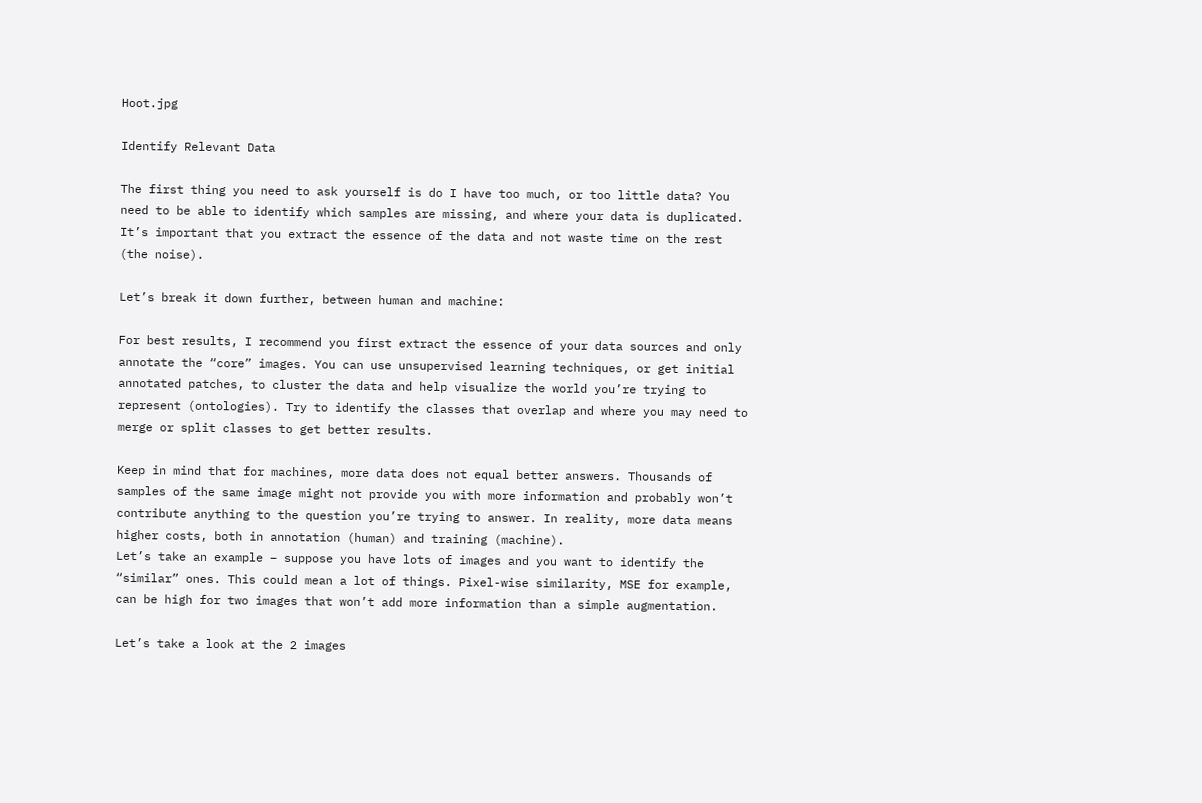Hoot.jpg

Identify Relevant Data

The first thing you need to ask yourself is do I have too much, or too little data? You need to be able to identify which samples are missing, and where your data is duplicated. It’s important that you extract the essence of the data and not waste time on the rest (the noise).

Let’s break it down further, between human and machine:

For best results, I recommend you first extract the essence of your data sources and only annotate the “core” images. You can use unsupervised learning techniques, or get initial annotated patches, to cluster the data and help visualize the world you’re trying to represent (ontologies). Try to identify the classes that overlap and where you may need to merge or split classes to get better results.

Keep in mind that for machines, more data does not equal better answers. Thousands of samples of the same image might not provide you with more information and probably won’t contribute anything to the question you’re trying to answer. In reality, more data means higher costs, both in annotation (human) and training (machine).
Let’s take an example – suppose you have lots of images and you want to identify the “similar” ones. This could mean a lot of things. Pixel-wise similarity, MSE for example, can be high for two images that won’t add more information than a simple augmentation.

Let’s take a look at the 2 images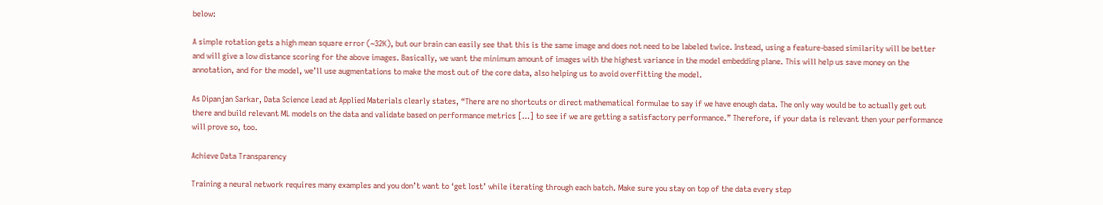below:

A simple rotation gets a high mean square error (~32K), but our brain can easily see that this is the same image and does not need to be labeled twice. Instead, using a feature-based similarity will be better and will give a low distance scoring for the above images. Basically, we want the minimum amount of images with the highest variance in the model embedding plane. This will help us save money on the annotation, and for the model, we’ll use augmentations to make the most out of the core data, also helping us to avoid overfitting the model.

As Dipanjan Sarkar, Data Science Lead at Applied Materials clearly states, “There are no shortcuts or direct mathematical formulae to say if we have enough data. The only way would be to actually get out there and build relevant ML models on the data and validate based on performance metrics […] to see if we are getting a satisfactory performance.” Therefore, if your data is relevant then your performance will prove so, too.

Achieve Data Transparency

Training a neural network requires many examples and you don’t want to ‘get lost’ while iterating through each batch. Make sure you stay on top of the data every step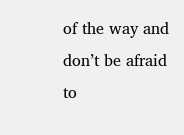of the way and don’t be afraid to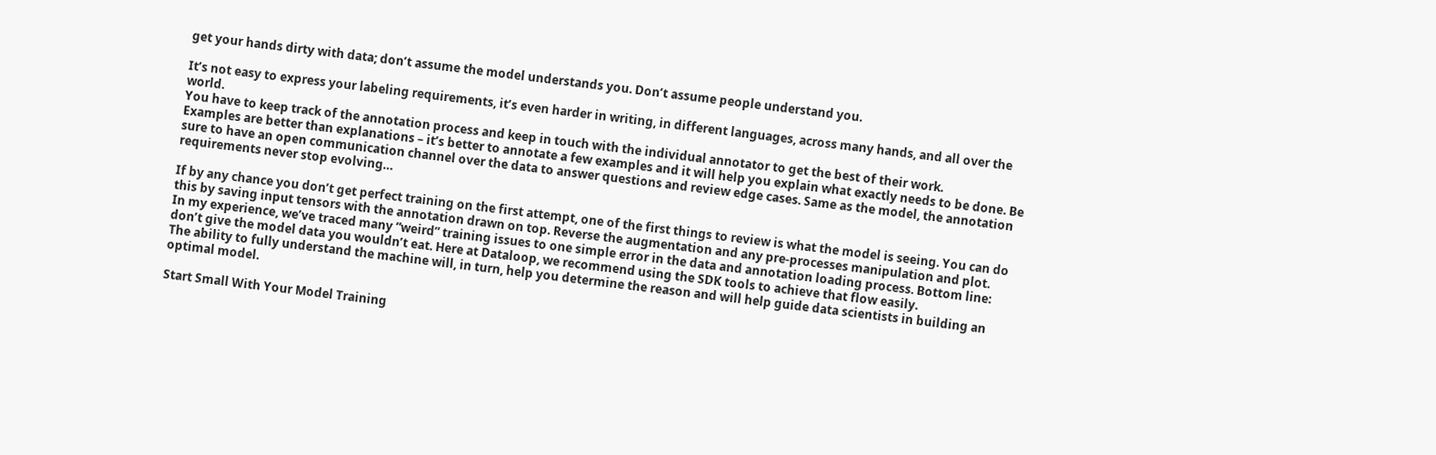get your hands dirty with data; don’t assume the model understands you. Don’t assume people understand you.

It’s not easy to express your labeling requirements, it’s even harder in writing, in different languages, across many hands, and all over the world.
You have to keep track of the annotation process and keep in touch with the individual annotator to get the best of their work.
Examples are better than explanations – it’s better to annotate a few examples and it will help you explain what exactly needs to be done. Be sure to have an open communication channel over the data to answer questions and review edge cases. Same as the model, the annotation requirements never stop evolving…

If by any chance you don’t get perfect training on the first attempt, one of the first things to review is what the model is seeing. You can do this by saving input tensors with the annotation drawn on top. Reverse the augmentation and any pre-processes manipulation and plot.
In my experience, we’ve traced many “weird” training issues to one simple error in the data and annotation loading process. Bottom line: don’t give the model data you wouldn’t eat. Here at Dataloop, we recommend using the SDK tools to achieve that flow easily.
The ability to fully understand the machine will, in turn, help you determine the reason and will help guide data scientists in building an optimal model.

Start Small With Your Model Training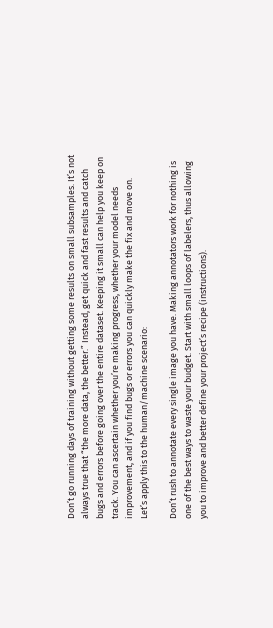Don’t go running days of training without getting some results on small subsamples. It’s not always true that “the more data, the better.” Instead, get quick and fast results and catch bugs and errors before going over the entire dataset. Keeping it small can help you keep on track. You can ascertain whether you’re making progress, whether your model needs improvement, and if you find bugs or errors you can quickly make the fix and move on.
Let’s apply this to the human/machine scenario:

Don’t rush to annotate every single image you have. Making annotators work for nothing is one of the best ways to waste your budget. Start with small loops of labelers, thus allowing you to improve and better define your project’s recipe (instructions).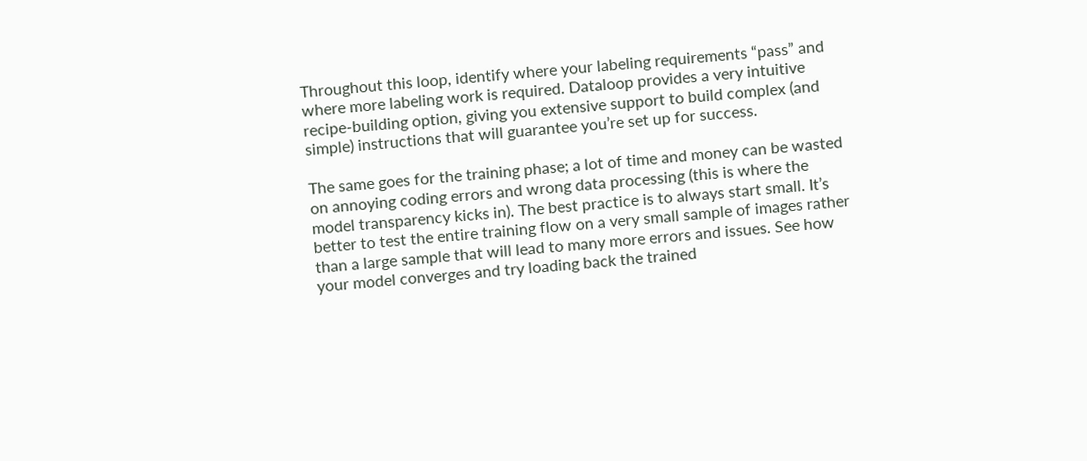Throughout this loop, identify where your labeling requirements “pass” and where more labeling work is required. Dataloop provides a very intuitive recipe-building option, giving you extensive support to build complex (and simple) instructions that will guarantee you’re set up for success.

The same goes for the training phase; a lot of time and money can be wasted on annoying coding errors and wrong data processing (this is where the model transparency kicks in). The best practice is to always start small. It’s better to test the entire training flow on a very small sample of images rather than a large sample that will lead to many more errors and issues. See how your model converges and try loading back the trained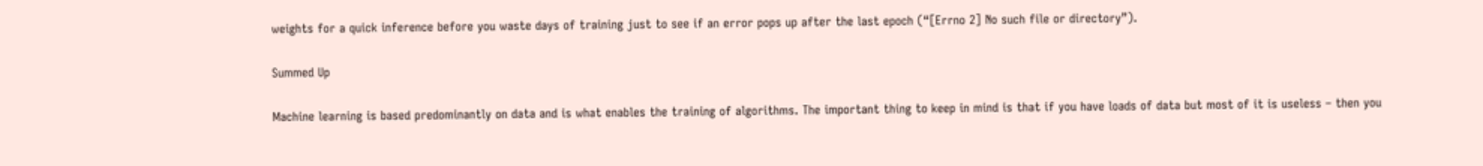weights for a quick inference before you waste days of training just to see if an error pops up after the last epoch (“[Errno 2] No such file or directory”).

Summed Up

Machine learning is based predominantly on data and is what enables the training of algorithms. The important thing to keep in mind is that if you have loads of data but most of it is useless – then you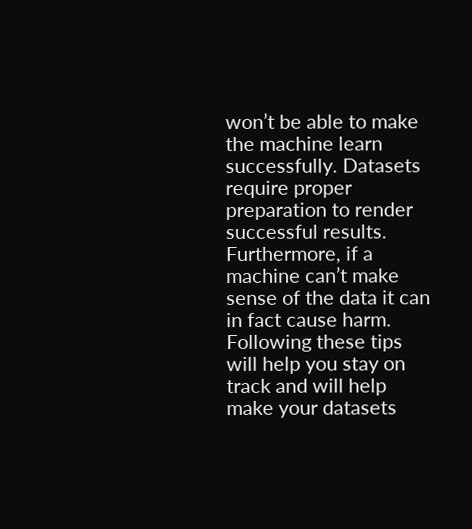won’t be able to make the machine learn successfully. Datasets require proper preparation to render successful results. Furthermore, if a machine can’t make sense of the data it can in fact cause harm. Following these tips will help you stay on track and will help make your datasets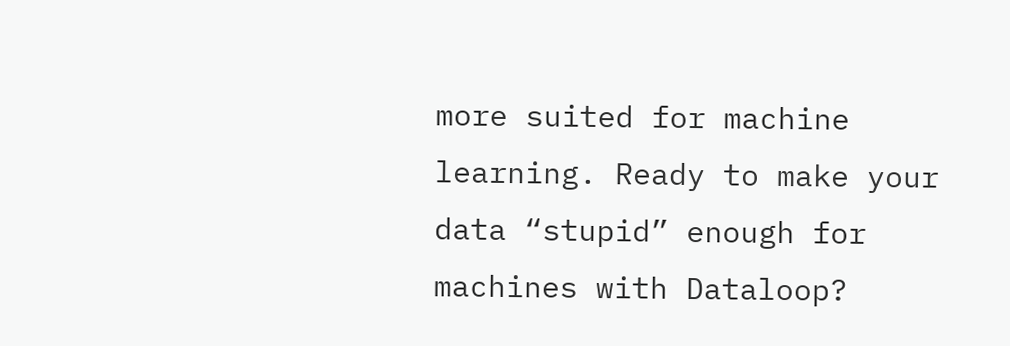more suited for machine learning. Ready to make your data “stupid” enough for machines with Dataloop?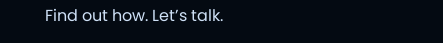Find out how. Let’s talk.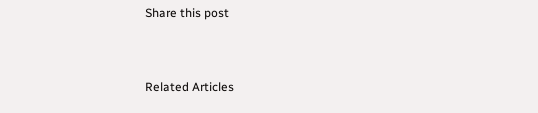Share this post


Related Articles